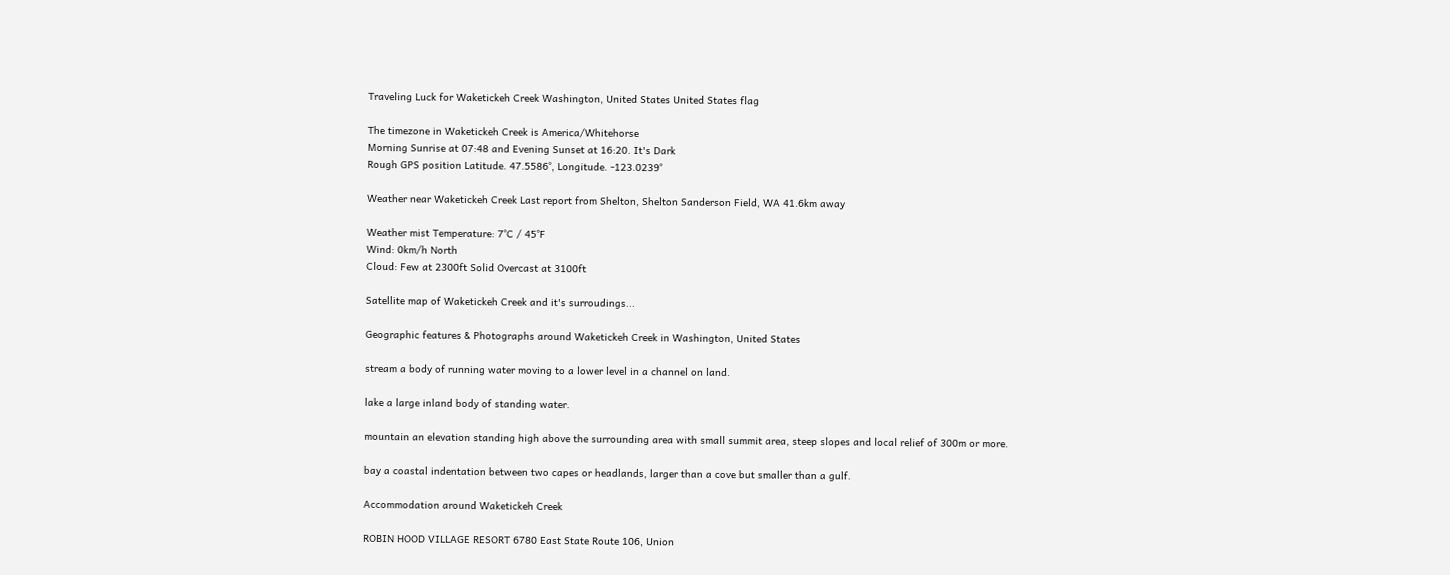Traveling Luck for Waketickeh Creek Washington, United States United States flag

The timezone in Waketickeh Creek is America/Whitehorse
Morning Sunrise at 07:48 and Evening Sunset at 16:20. It's Dark
Rough GPS position Latitude. 47.5586°, Longitude. -123.0239°

Weather near Waketickeh Creek Last report from Shelton, Shelton Sanderson Field, WA 41.6km away

Weather mist Temperature: 7°C / 45°F
Wind: 0km/h North
Cloud: Few at 2300ft Solid Overcast at 3100ft

Satellite map of Waketickeh Creek and it's surroudings...

Geographic features & Photographs around Waketickeh Creek in Washington, United States

stream a body of running water moving to a lower level in a channel on land.

lake a large inland body of standing water.

mountain an elevation standing high above the surrounding area with small summit area, steep slopes and local relief of 300m or more.

bay a coastal indentation between two capes or headlands, larger than a cove but smaller than a gulf.

Accommodation around Waketickeh Creek

ROBIN HOOD VILLAGE RESORT 6780 East State Route 106, Union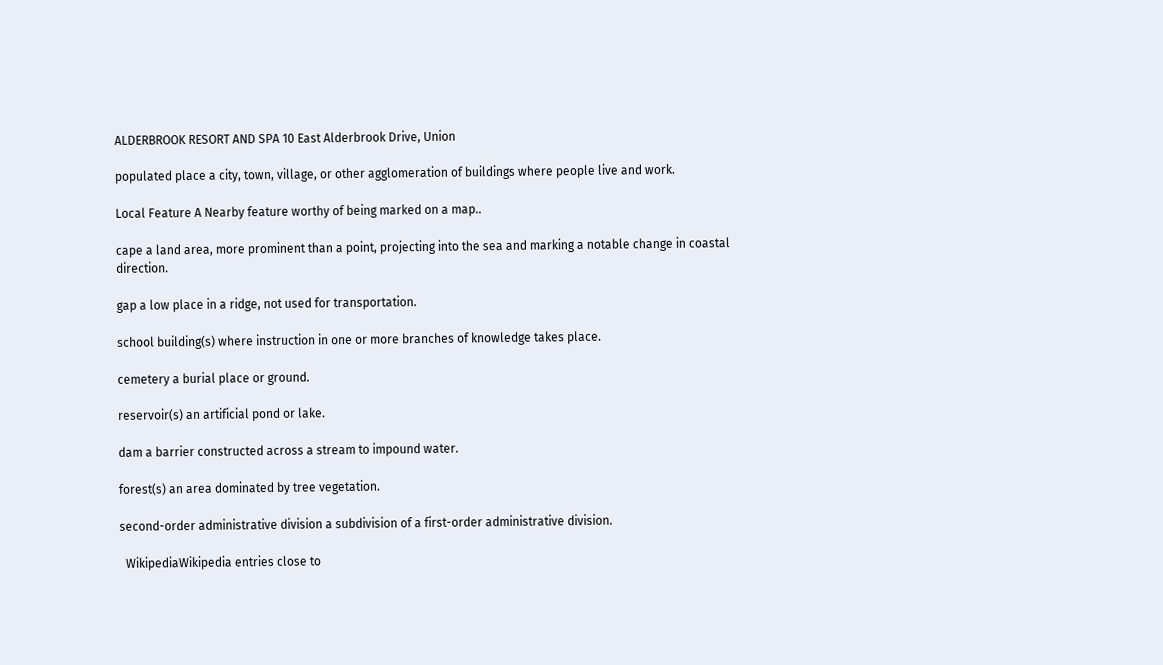ALDERBROOK RESORT AND SPA 10 East Alderbrook Drive, Union

populated place a city, town, village, or other agglomeration of buildings where people live and work.

Local Feature A Nearby feature worthy of being marked on a map..

cape a land area, more prominent than a point, projecting into the sea and marking a notable change in coastal direction.

gap a low place in a ridge, not used for transportation.

school building(s) where instruction in one or more branches of knowledge takes place.

cemetery a burial place or ground.

reservoir(s) an artificial pond or lake.

dam a barrier constructed across a stream to impound water.

forest(s) an area dominated by tree vegetation.

second-order administrative division a subdivision of a first-order administrative division.

  WikipediaWikipedia entries close to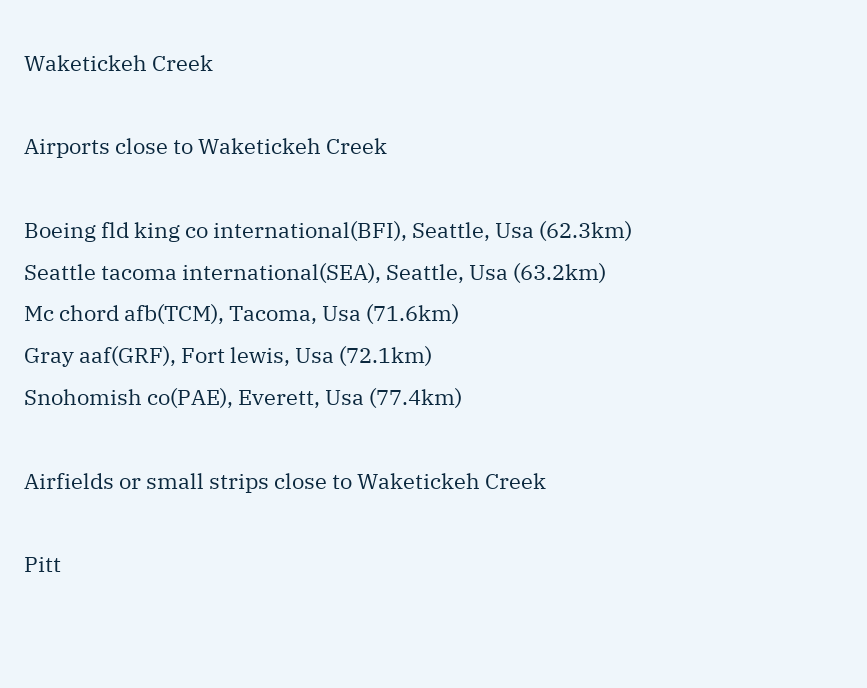Waketickeh Creek

Airports close to Waketickeh Creek

Boeing fld king co international(BFI), Seattle, Usa (62.3km)
Seattle tacoma international(SEA), Seattle, Usa (63.2km)
Mc chord afb(TCM), Tacoma, Usa (71.6km)
Gray aaf(GRF), Fort lewis, Usa (72.1km)
Snohomish co(PAE), Everett, Usa (77.4km)

Airfields or small strips close to Waketickeh Creek

Pitt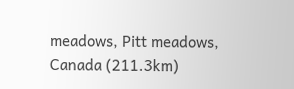meadows, Pitt meadows, Canada (211.3km)